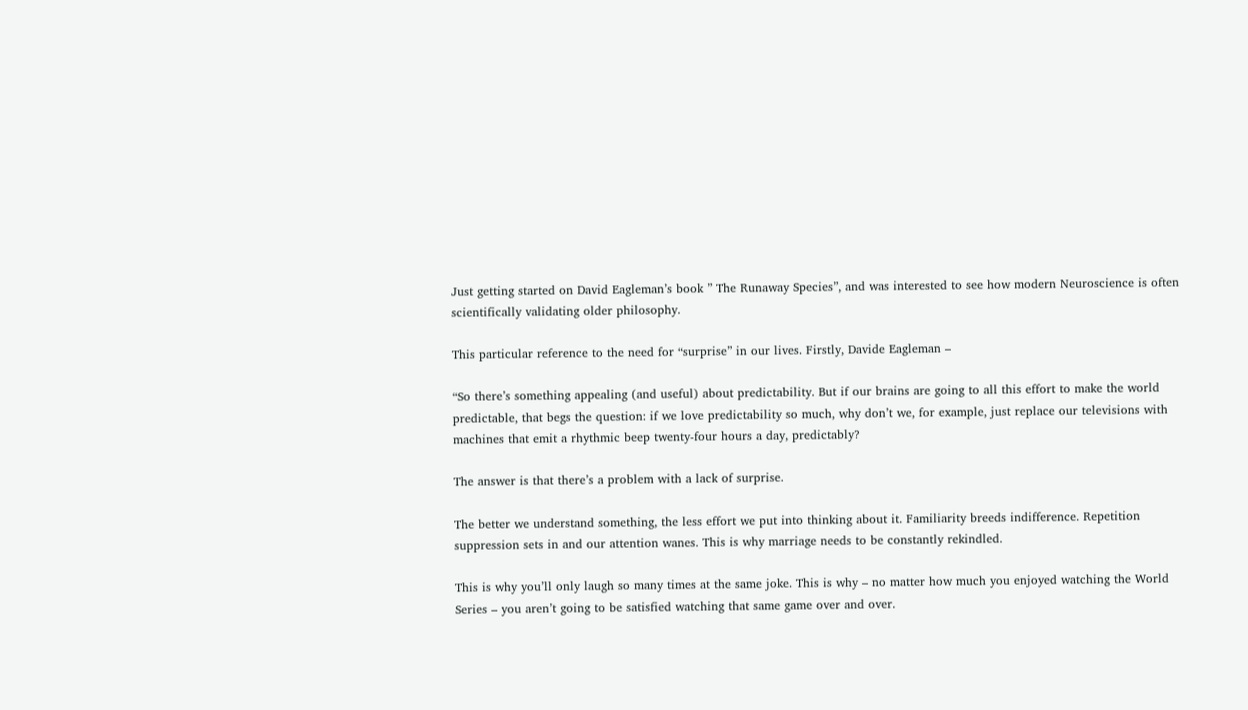Just getting started on David Eagleman’s book ” The Runaway Species”, and was interested to see how modern Neuroscience is often scientifically validating older philosophy.

This particular reference to the need for “surprise” in our lives. Firstly, Davide Eagleman –

“So there’s something appealing (and useful) about predictability. But if our brains are going to all this effort to make the world predictable, that begs the question: if we love predictability so much, why don’t we, for example, just replace our televisions with machines that emit a rhythmic beep twenty-four hours a day, predictably?

The answer is that there’s a problem with a lack of surprise.

The better we understand something, the less effort we put into thinking about it. Familiarity breeds indifference. Repetition suppression sets in and our attention wanes. This is why marriage needs to be constantly rekindled.

This is why you’ll only laugh so many times at the same joke. This is why – no matter how much you enjoyed watching the World Series – you aren’t going to be satisfied watching that same game over and over.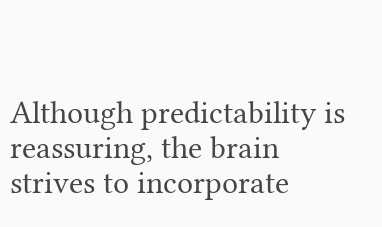Although predictability is reassuring, the brain strives to incorporate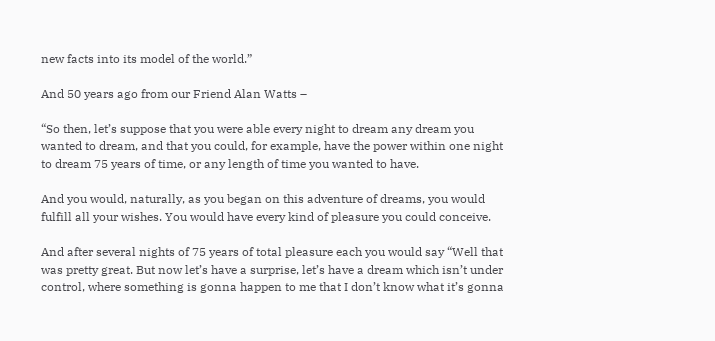new facts into its model of the world.”

And 50 years ago from our Friend Alan Watts –

“So then, let’s suppose that you were able every night to dream any dream you wanted to dream, and that you could, for example, have the power within one night to dream 75 years of time, or any length of time you wanted to have.

And you would, naturally, as you began on this adventure of dreams, you would fulfill all your wishes. You would have every kind of pleasure you could conceive.

And after several nights of 75 years of total pleasure each you would say “Well that was pretty great. But now let’s have a surprise, let’s have a dream which isn’t under control, where something is gonna happen to me that I don’t know what it’s gonna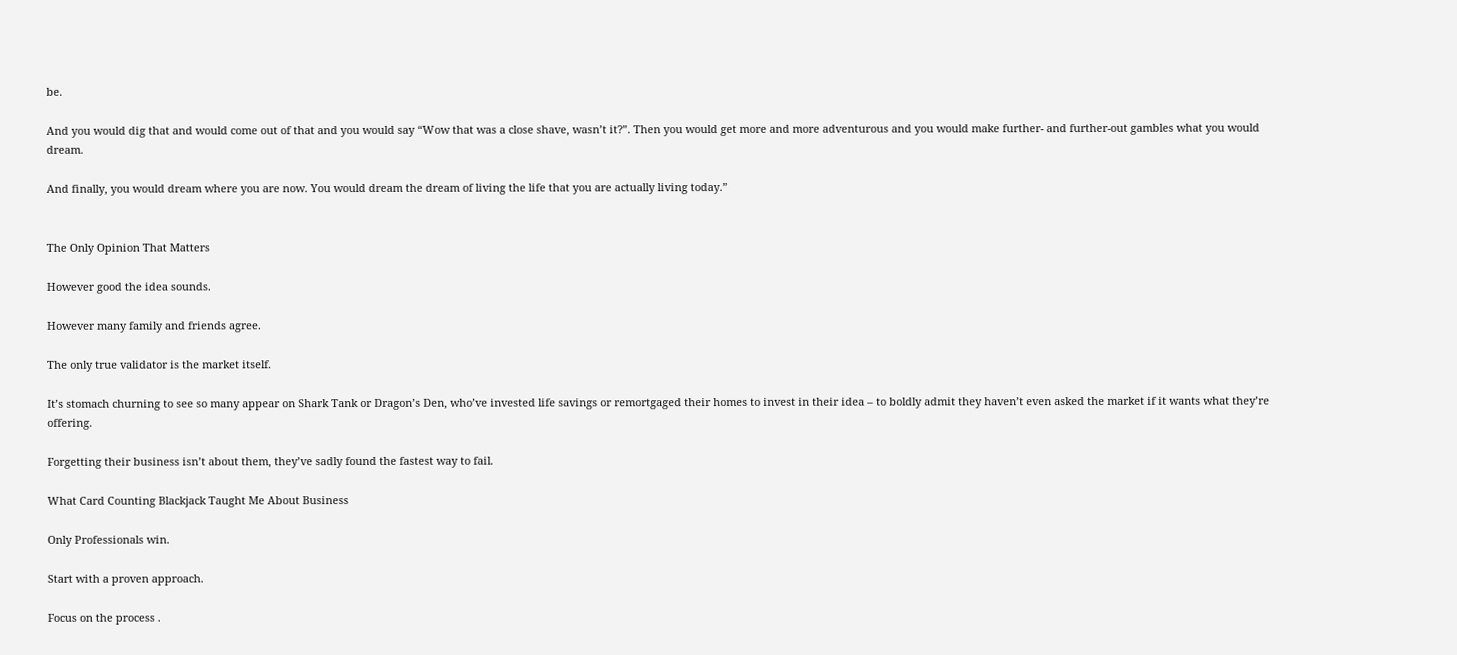be.

And you would dig that and would come out of that and you would say “Wow that was a close shave, wasn’t it?”. Then you would get more and more adventurous and you would make further- and further-out gambles what you would dream.

And finally, you would dream where you are now. You would dream the dream of living the life that you are actually living today.”


The Only Opinion That Matters

However good the idea sounds.

However many family and friends agree.

The only true validator is the market itself.

It’s stomach churning to see so many appear on Shark Tank or Dragon’s Den, who’ve invested life savings or remortgaged their homes to invest in their idea – to boldly admit they haven’t even asked the market if it wants what they’re offering.

Forgetting their business isn’t about them, they’ve sadly found the fastest way to fail.

What Card Counting Blackjack Taught Me About Business

Only Professionals win.

Start with a proven approach.

Focus on the process .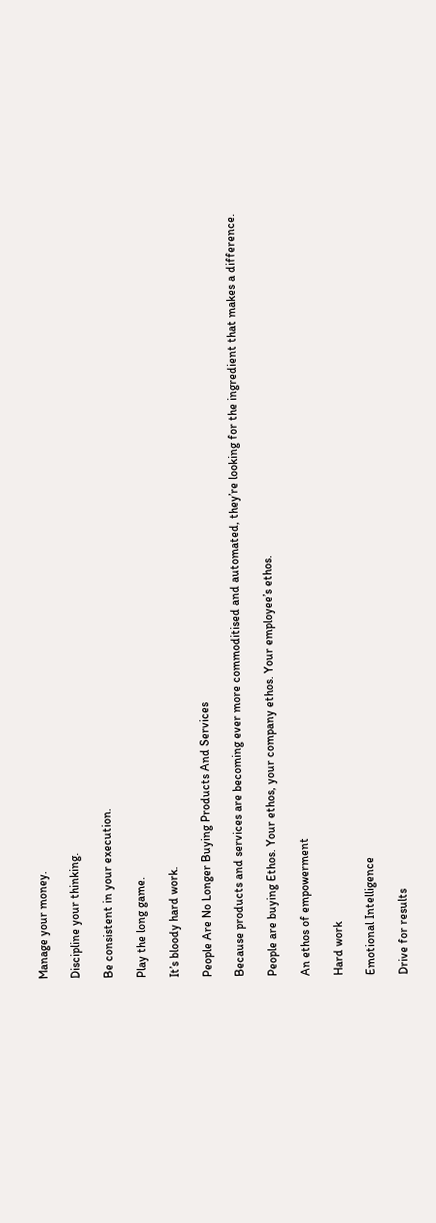Manage your money.

Discipline your thinking.

Be consistent in your execution.

Play the long game.

It’s bloody hard work.

People Are No Longer Buying Products And Services

Because products and services are becoming ever more commoditised and automated, they’re looking for the ingredient that makes a difference.

People are buying Ethos. Your ethos, your company ethos. Your employee’s ethos.

An ethos of empowerment

Hard work

Emotional Intelligence

Drive for results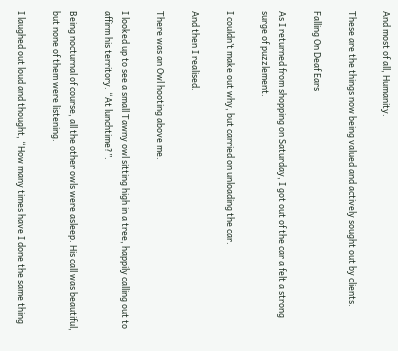And most of all, Humanity.

These are the things now being valued and actively sought out by clients.

Falling On Deaf Ears

As I returned from shopping on Saturday, I got out of the car a felt a strong surge of puzzlement.

I couldn’t make out why, but carried on unloading the car.

And then I realised.

There was an Owl hooting above me.

I looked up to see a small Tawny owl sitting high in a tree, happily calling out to affirm his territory. “At lunchtime?”.

Being nocturnal of course, all the other owls were asleep. His call was beautiful, but none of them were listening.

I laughed out loud and thought, “How many times have I done the same thing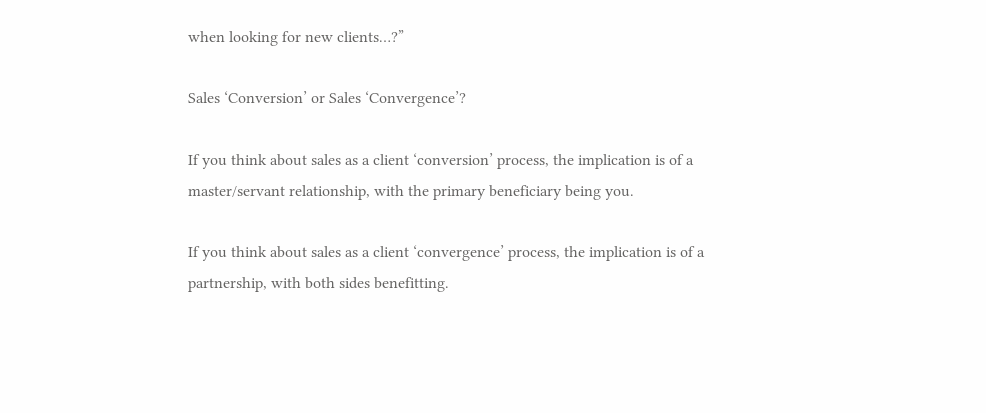when looking for new clients…?”

Sales ‘Conversion’ or Sales ‘Convergence’?

If you think about sales as a client ‘conversion’ process, the implication is of a master/servant relationship, with the primary beneficiary being you.

If you think about sales as a client ‘convergence’ process, the implication is of a partnership, with both sides benefitting.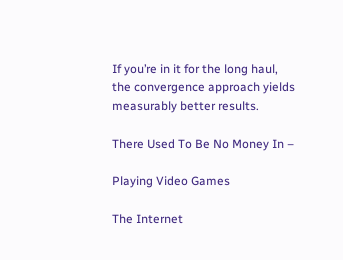If you’re in it for the long haul, the convergence approach yields measurably better results.

There Used To Be No Money In –

Playing Video Games

The Internet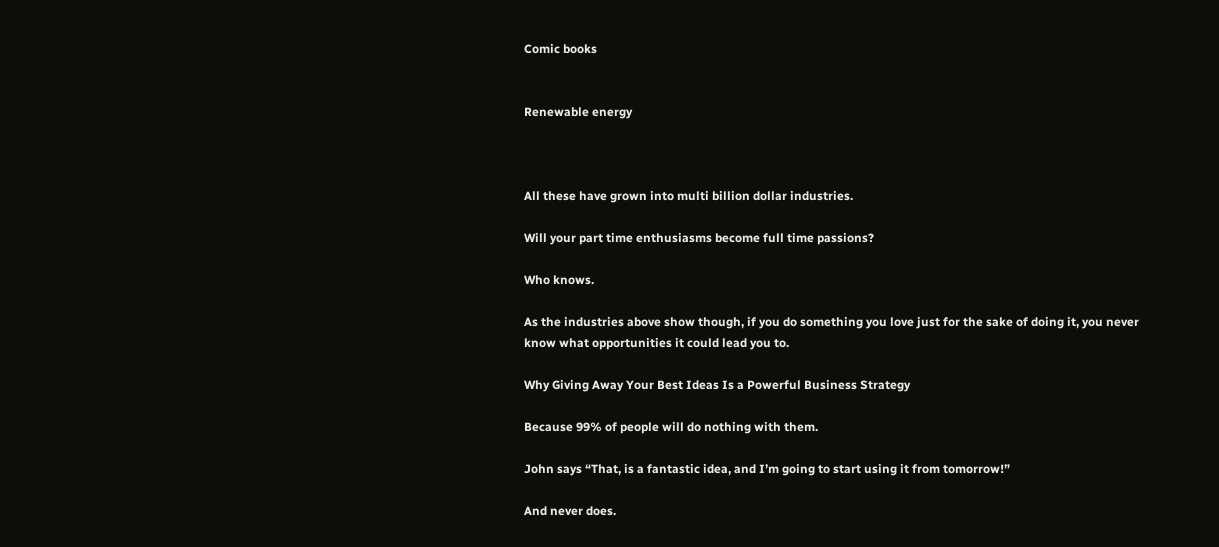Comic books


Renewable energy



All these have grown into multi billion dollar industries.

Will your part time enthusiasms become full time passions?

Who knows.

As the industries above show though, if you do something you love just for the sake of doing it, you never know what opportunities it could lead you to.

Why Giving Away Your Best Ideas Is a Powerful Business Strategy

Because 99% of people will do nothing with them.

John says “That, is a fantastic idea, and I’m going to start using it from tomorrow!”

And never does.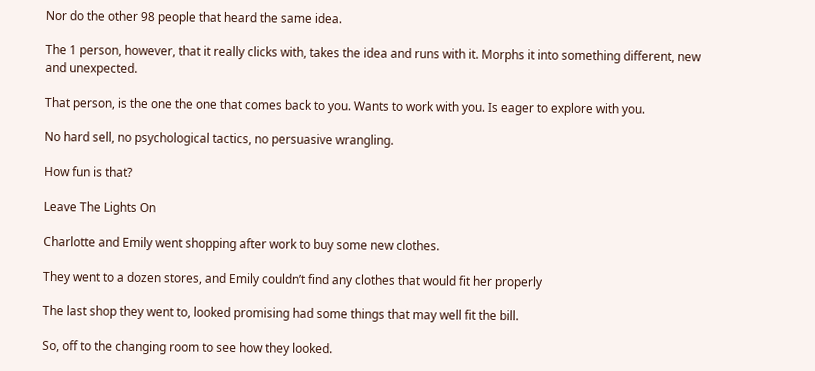Nor do the other 98 people that heard the same idea.

The 1 person, however, that it really clicks with, takes the idea and runs with it. Morphs it into something different, new and unexpected.

That person, is the one the one that comes back to you. Wants to work with you. Is eager to explore with you.

No hard sell, no psychological tactics, no persuasive wrangling.

How fun is that?

Leave The Lights On

Charlotte and Emily went shopping after work to buy some new clothes.

They went to a dozen stores, and Emily couldn’t find any clothes that would fit her properly

The last shop they went to, looked promising had some things that may well fit the bill.

So, off to the changing room to see how they looked.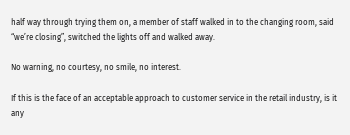half way through trying them on, a member of staff walked in to the changing room, said “we’re closing”, switched the lights off and walked away.

No warning, no courtesy, no smile, no interest.

If this is the face of an acceptable approach to customer service in the retail industry, is it any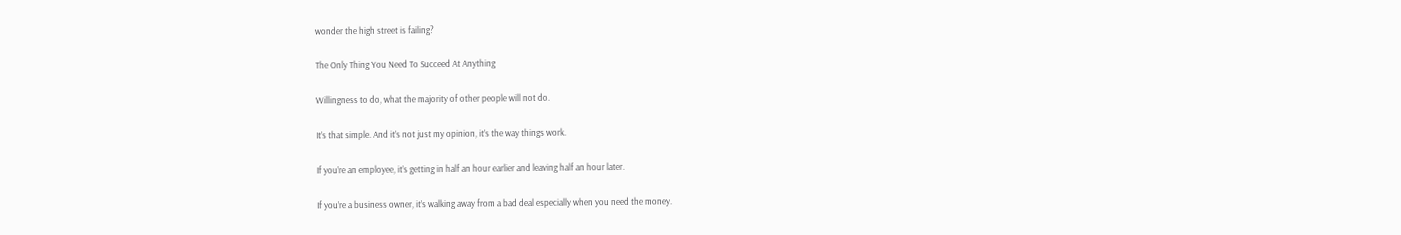wonder the high street is failing?

The Only Thing You Need To Succeed At Anything

Willingness to do, what the majority of other people will not do.

It’s that simple. And it’s not just my opinion, it’s the way things work.

If you’re an employee, it’s getting in half an hour earlier and leaving half an hour later.

If you’re a business owner, it’s walking away from a bad deal especially when you need the money.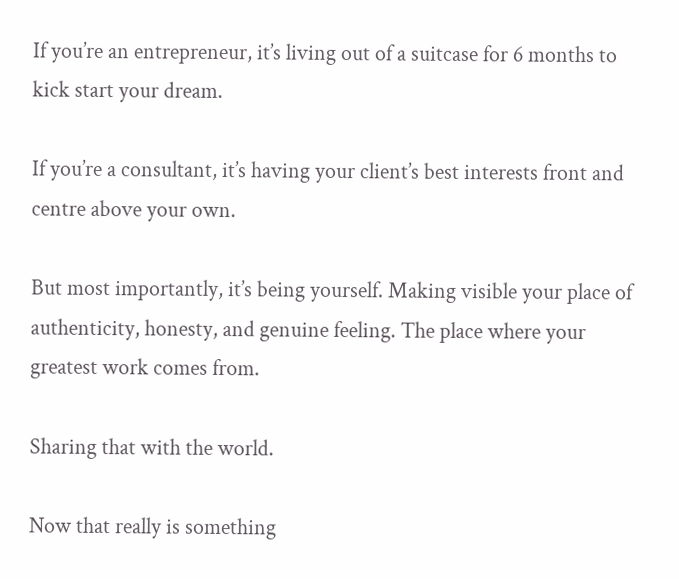If you’re an entrepreneur, it’s living out of a suitcase for 6 months to kick start your dream.

If you’re a consultant, it’s having your client’s best interests front and centre above your own.

But most importantly, it’s being yourself. Making visible your place of authenticity, honesty, and genuine feeling. The place where your greatest work comes from.

Sharing that with the world.

Now that really is something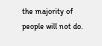the majority of people will not do.